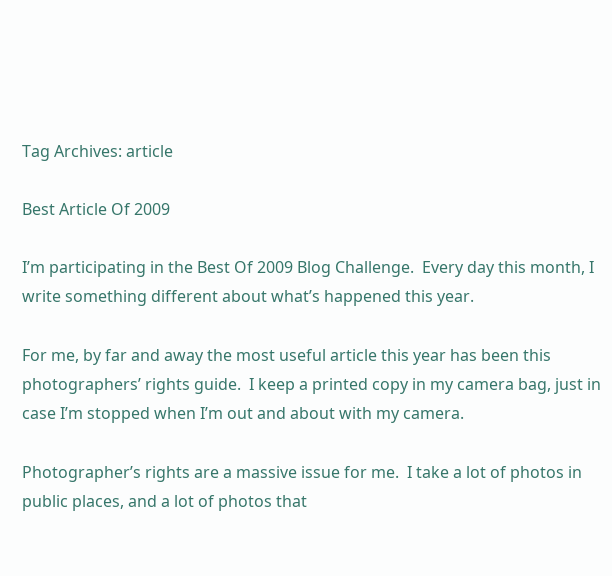Tag Archives: article

Best Article Of 2009

I’m participating in the Best Of 2009 Blog Challenge.  Every day this month, I write something different about what’s happened this year.

For me, by far and away the most useful article this year has been this photographers’ rights guide.  I keep a printed copy in my camera bag, just in case I’m stopped when I’m out and about with my camera.

Photographer’s rights are a massive issue for me.  I take a lot of photos in public places, and a lot of photos that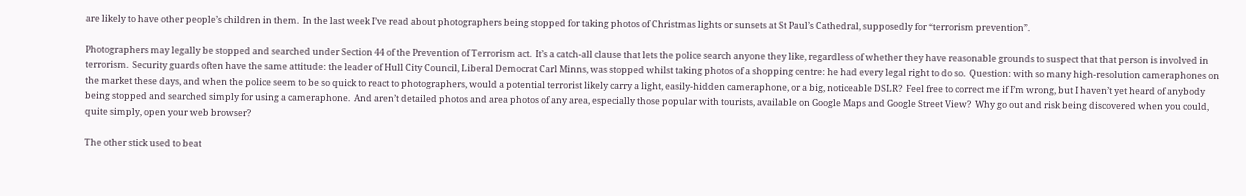are likely to have other people’s children in them.  In the last week I’ve read about photographers being stopped for taking photos of Christmas lights or sunsets at St Paul’s Cathedral, supposedly for “terrorism prevention”.

Photographers may legally be stopped and searched under Section 44 of the Prevention of Terrorism act.  It’s a catch-all clause that lets the police search anyone they like, regardless of whether they have reasonable grounds to suspect that that person is involved in terrorism.  Security guards often have the same attitude: the leader of Hull City Council, Liberal Democrat Carl Minns, was stopped whilst taking photos of a shopping centre: he had every legal right to do so.  Question: with so many high-resolution cameraphones on the market these days, and when the police seem to be so quick to react to photographers, would a potential terrorist likely carry a light, easily-hidden cameraphone, or a big, noticeable DSLR?  Feel free to correct me if I’m wrong, but I haven’t yet heard of anybody being stopped and searched simply for using a cameraphone.  And aren’t detailed photos and area photos of any area, especially those popular with tourists, available on Google Maps and Google Street View?  Why go out and risk being discovered when you could, quite simply, open your web browser?

The other stick used to beat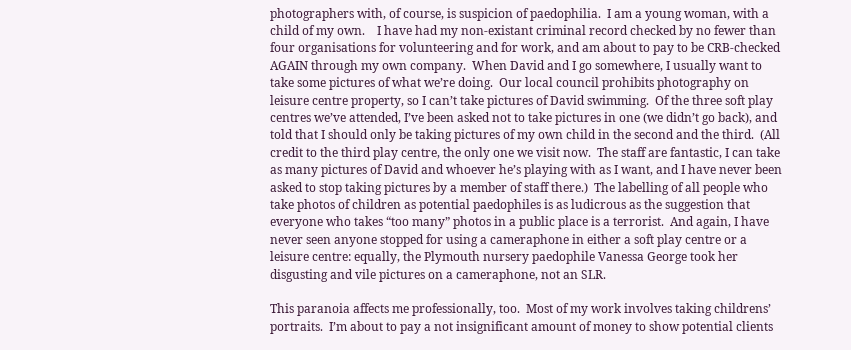photographers with, of course, is suspicion of paedophilia.  I am a young woman, with a child of my own.    I have had my non-existant criminal record checked by no fewer than four organisations for volunteering and for work, and am about to pay to be CRB-checked AGAIN through my own company.  When David and I go somewhere, I usually want to take some pictures of what we’re doing.  Our local council prohibits photography on leisure centre property, so I can’t take pictures of David swimming.  Of the three soft play centres we’ve attended, I’ve been asked not to take pictures in one (we didn’t go back), and told that I should only be taking pictures of my own child in the second and the third.  (All credit to the third play centre, the only one we visit now.  The staff are fantastic, I can take as many pictures of David and whoever he’s playing with as I want, and I have never been asked to stop taking pictures by a member of staff there.)  The labelling of all people who take photos of children as potential paedophiles is as ludicrous as the suggestion that everyone who takes “too many” photos in a public place is a terrorist.  And again, I have never seen anyone stopped for using a cameraphone in either a soft play centre or a leisure centre: equally, the Plymouth nursery paedophile Vanessa George took her disgusting and vile pictures on a cameraphone, not an SLR.

This paranoia affects me professionally, too.  Most of my work involves taking childrens’ portraits.  I’m about to pay a not insignificant amount of money to show potential clients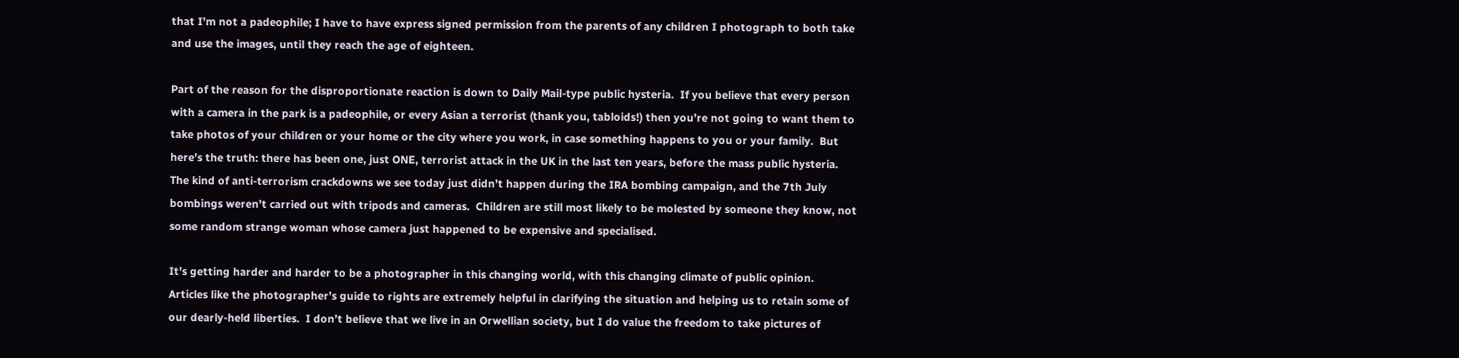that I’m not a padeophile; I have to have express signed permission from the parents of any children I photograph to both take and use the images, until they reach the age of eighteen.

Part of the reason for the disproportionate reaction is down to Daily Mail-type public hysteria.  If you believe that every person with a camera in the park is a padeophile, or every Asian a terrorist (thank you, tabloids!) then you’re not going to want them to take photos of your children or your home or the city where you work, in case something happens to you or your family.  But here’s the truth: there has been one, just ONE, terrorist attack in the UK in the last ten years, before the mass public hysteria.  The kind of anti-terrorism crackdowns we see today just didn’t happen during the IRA bombing campaign, and the 7th July bombings weren’t carried out with tripods and cameras.  Children are still most likely to be molested by someone they know, not some random strange woman whose camera just happened to be expensive and specialised.

It’s getting harder and harder to be a photographer in this changing world, with this changing climate of public opinion.  Articles like the photographer’s guide to rights are extremely helpful in clarifying the situation and helping us to retain some of our dearly-held liberties.  I don’t believe that we live in an Orwellian society, but I do value the freedom to take pictures of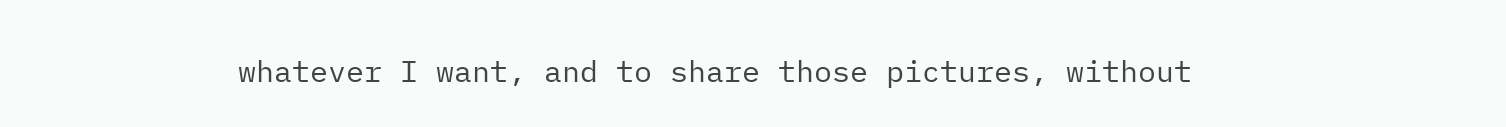whatever I want, and to share those pictures, without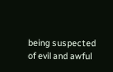being suspected of evil and awful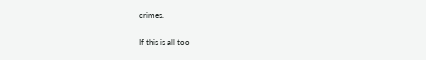crimes.

If this is all too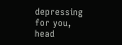depressing for you, head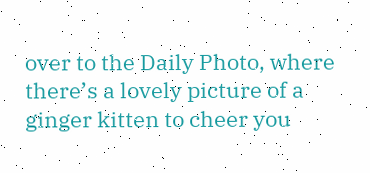over to the Daily Photo, where there’s a lovely picture of a ginger kitten to cheer you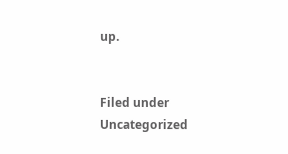up.


Filed under Uncategorized